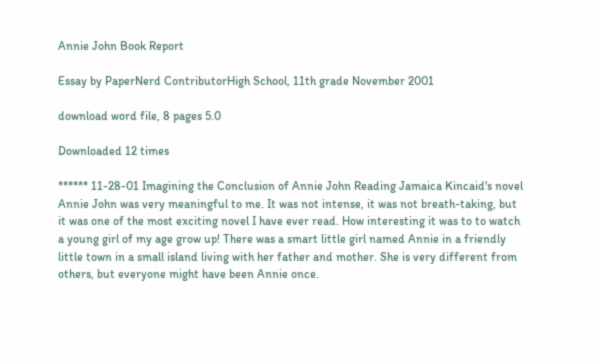Annie John Book Report

Essay by PaperNerd ContributorHigh School, 11th grade November 2001

download word file, 8 pages 5.0

Downloaded 12 times

****** 11-28-01 Imagining the Conclusion of Annie John Reading Jamaica Kincaid's novel Annie John was very meaningful to me. It was not intense, it was not breath-taking, but it was one of the most exciting novel I have ever read. How interesting it was to to watch a young girl of my age grow up! There was a smart little girl named Annie in a friendly little town in a small island living with her father and mother. She is very different from others, but everyone might have been Annie once.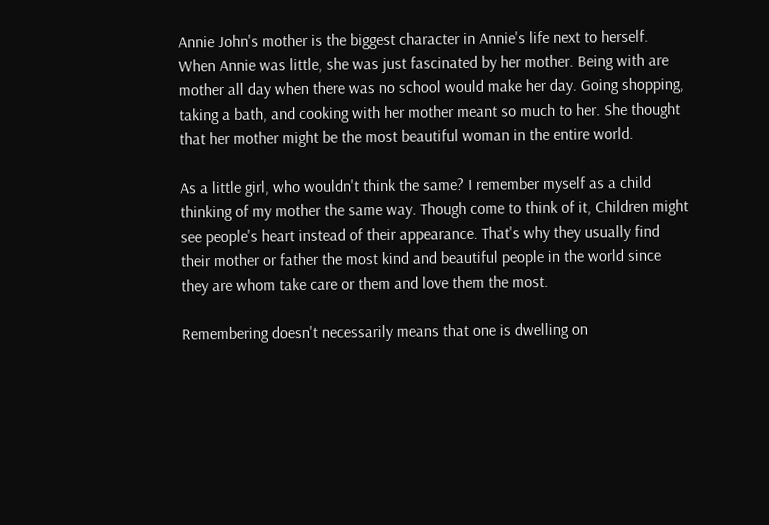Annie John's mother is the biggest character in Annie's life next to herself. When Annie was little, she was just fascinated by her mother. Being with are mother all day when there was no school would make her day. Going shopping, taking a bath, and cooking with her mother meant so much to her. She thought that her mother might be the most beautiful woman in the entire world.

As a little girl, who wouldn't think the same? I remember myself as a child thinking of my mother the same way. Though come to think of it, Children might see people's heart instead of their appearance. That's why they usually find their mother or father the most kind and beautiful people in the world since they are whom take care or them and love them the most.

Remembering doesn't necessarily means that one is dwelling on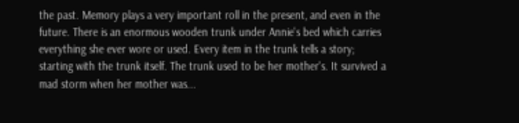the past. Memory plays a very important roll in the present, and even in the future. There is an enormous wooden trunk under Annie's bed which carries everything she ever wore or used. Every item in the trunk tells a story; starting with the trunk itself. The trunk used to be her mother's. It survived a mad storm when her mother was...